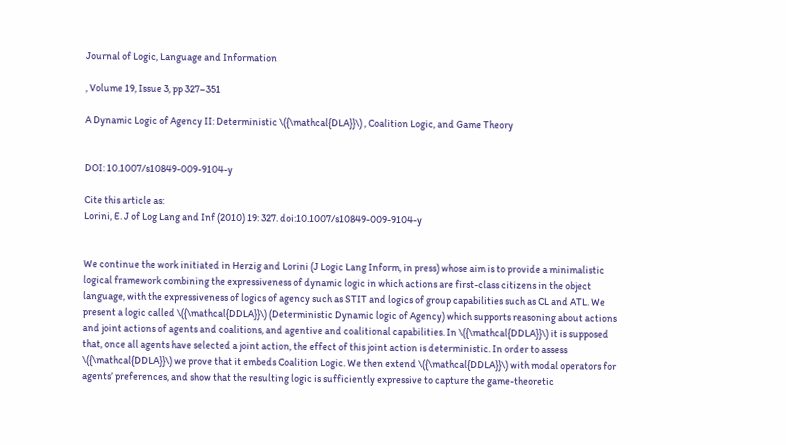Journal of Logic, Language and Information

, Volume 19, Issue 3, pp 327–351

A Dynamic Logic of Agency II: Deterministic \({\mathcal{DLA}}\) , Coalition Logic, and Game Theory


DOI: 10.1007/s10849-009-9104-y

Cite this article as:
Lorini, E. J of Log Lang and Inf (2010) 19: 327. doi:10.1007/s10849-009-9104-y


We continue the work initiated in Herzig and Lorini (J Logic Lang Inform, in press) whose aim is to provide a minimalistic logical framework combining the expressiveness of dynamic logic in which actions are first-class citizens in the object language, with the expressiveness of logics of agency such as STIT and logics of group capabilities such as CL and ATL. We present a logic called \({\mathcal{DDLA}}\) (Deterministic Dynamic logic of Agency) which supports reasoning about actions and joint actions of agents and coalitions, and agentive and coalitional capabilities. In \({\mathcal{DDLA}}\) it is supposed that, once all agents have selected a joint action, the effect of this joint action is deterministic. In order to assess \({\mathcal{DDLA}}\) we prove that it embeds Coalition Logic. We then extend \({\mathcal{DDLA}}\) with modal operators for agents’ preferences, and show that the resulting logic is sufficiently expressive to capture the game-theoretic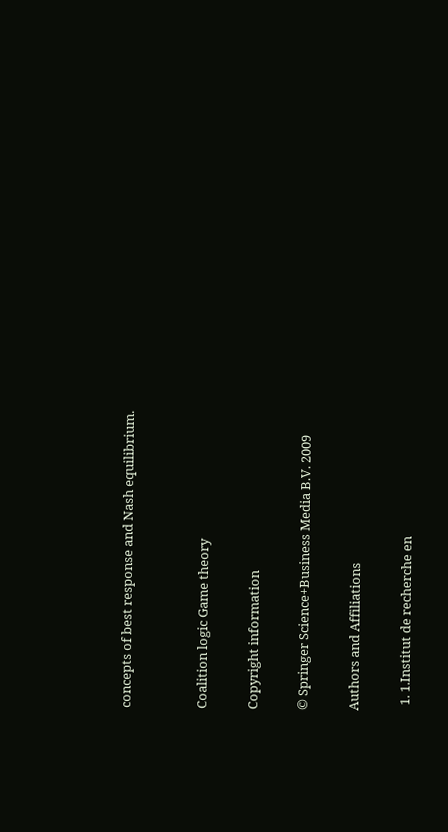concepts of best response and Nash equilibrium.


Coalition logic Game theory

Copyright information

© Springer Science+Business Media B.V. 2009

Authors and Affiliations

  1. 1.Institut de recherche en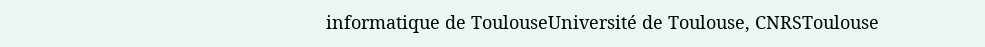informatique de ToulouseUniversité de Toulouse, CNRSToulouse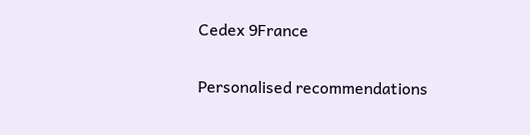Cedex 9France

Personalised recommendations